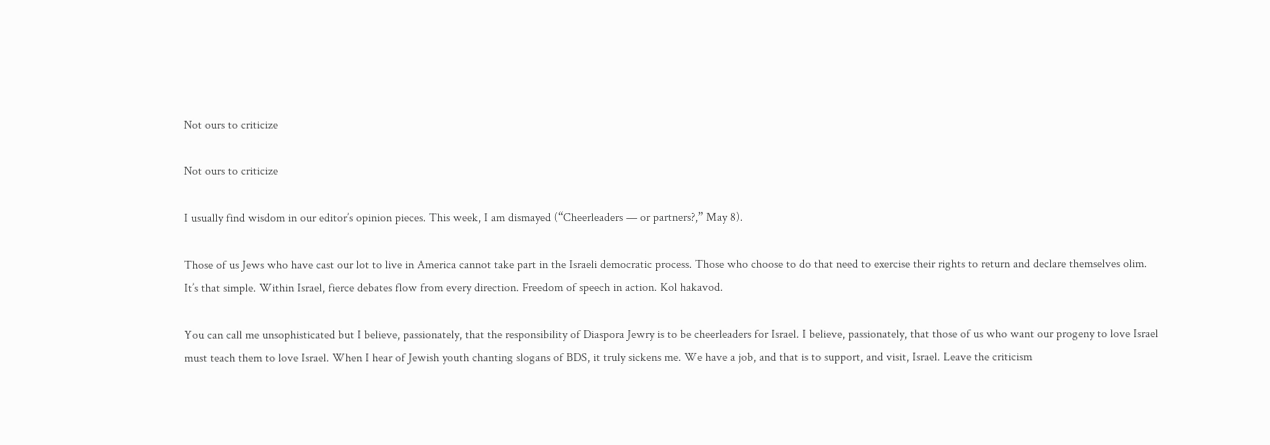Not ours to criticize

Not ours to criticize

I usually find wisdom in our editor’s opinion pieces. This week, I am dismayed (“Cheerleaders — or partners?,” May 8).

Those of us Jews who have cast our lot to live in America cannot take part in the Israeli democratic process. Those who choose to do that need to exercise their rights to return and declare themselves olim. It’s that simple. Within Israel, fierce debates flow from every direction. Freedom of speech in action. Kol hakavod.

You can call me unsophisticated but I believe, passionately, that the responsibility of Diaspora Jewry is to be cheerleaders for Israel. I believe, passionately, that those of us who want our progeny to love Israel must teach them to love Israel. When I hear of Jewish youth chanting slogans of BDS, it truly sickens me. We have a job, and that is to support, and visit, Israel. Leave the criticism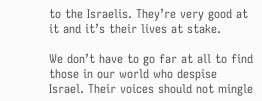to the Israelis. They’re very good at it and it’s their lives at stake.

We don’t have to go far at all to find those in our world who despise Israel. Their voices should not mingle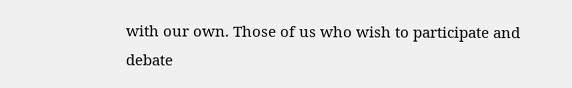with our own. Those of us who wish to participate and debate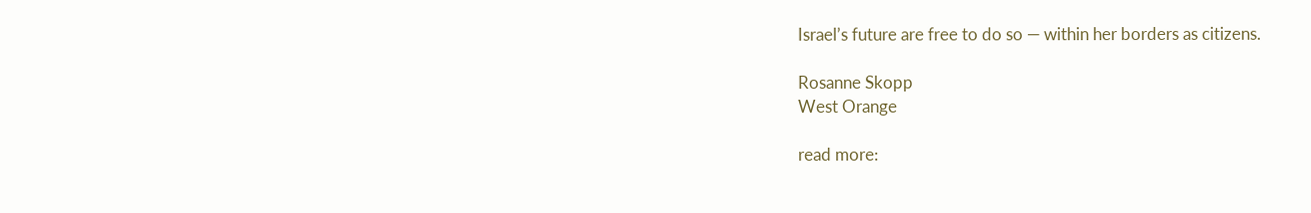Israel’s future are free to do so — within her borders as citizens.

Rosanne Skopp
West Orange

read more: